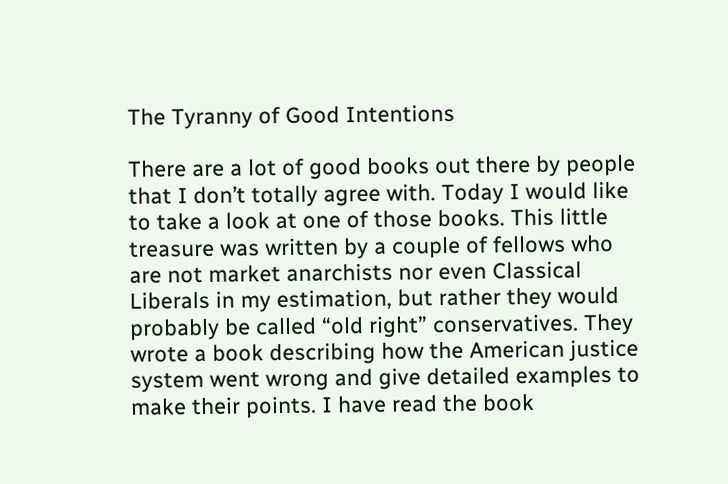The Tyranny of Good Intentions

There are a lot of good books out there by people that I don’t totally agree with. Today I would like to take a look at one of those books. This little treasure was written by a couple of fellows who are not market anarchists nor even Classical Liberals in my estimation, but rather they would probably be called “old right” conservatives. They wrote a book describing how the American justice system went wrong and give detailed examples to make their points. I have read the book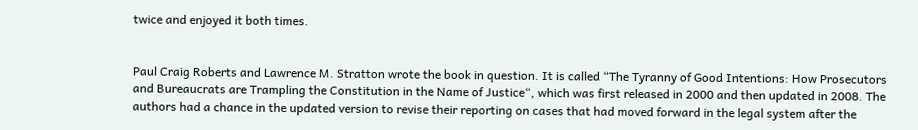twice and enjoyed it both times.


Paul Craig Roberts and Lawrence M. Stratton wrote the book in question. It is called “The Tyranny of Good Intentions: How Prosecutors and Bureaucrats are Trampling the Constitution in the Name of Justice“, which was first released in 2000 and then updated in 2008. The authors had a chance in the updated version to revise their reporting on cases that had moved forward in the legal system after the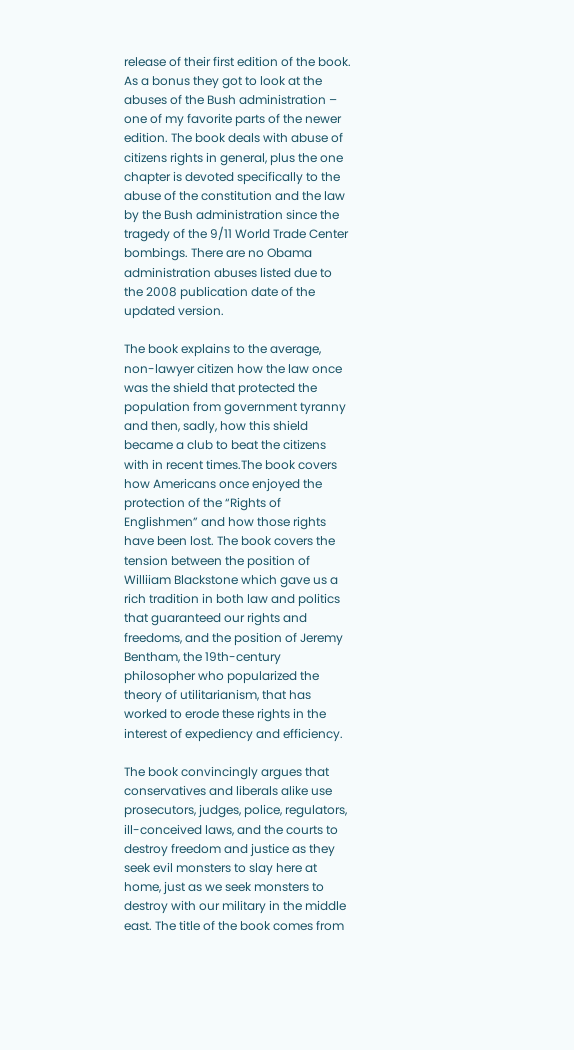release of their first edition of the book. As a bonus they got to look at the abuses of the Bush administration – one of my favorite parts of the newer edition. The book deals with abuse of citizens rights in general, plus the one chapter is devoted specifically to the abuse of the constitution and the law by the Bush administration since the tragedy of the 9/11 World Trade Center bombings. There are no Obama administration abuses listed due to the 2008 publication date of the updated version.

The book explains to the average, non-lawyer citizen how the law once was the shield that protected the population from government tyranny and then, sadly, how this shield became a club to beat the citizens with in recent times.The book covers how Americans once enjoyed the protection of the “Rights of Englishmen” and how those rights have been lost. The book covers the tension between the position of Williiam Blackstone which gave us a rich tradition in both law and politics that guaranteed our rights and freedoms, and the position of Jeremy Bentham, the 19th-century philosopher who popularized the theory of utilitarianism, that has worked to erode these rights in the interest of expediency and efficiency.

The book convincingly argues that conservatives and liberals alike use prosecutors, judges, police, regulators, ill-conceived laws, and the courts to destroy freedom and justice as they seek evil monsters to slay here at home, just as we seek monsters to destroy with our military in the middle east. The title of the book comes from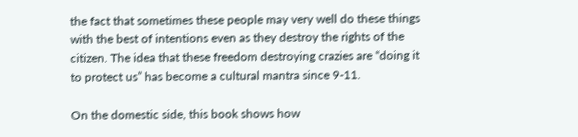the fact that sometimes these people may very well do these things with the best of intentions even as they destroy the rights of the citizen. The idea that these freedom destroying crazies are “doing it to protect us” has become a cultural mantra since 9-11.

On the domestic side, this book shows how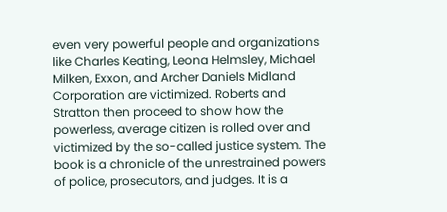even very powerful people and organizations like Charles Keating, Leona Helmsley, Michael Milken, Exxon, and Archer Daniels Midland Corporation are victimized. Roberts and Stratton then proceed to show how the powerless, average citizen is rolled over and victimized by the so-called justice system. The book is a chronicle of the unrestrained powers of police, prosecutors, and judges. It is a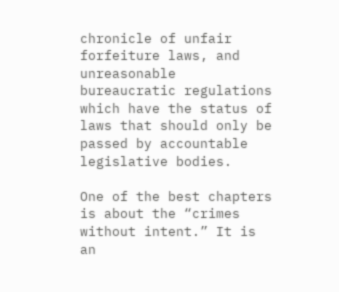chronicle of unfair forfeiture laws, and unreasonable bureaucratic regulations which have the status of laws that should only be passed by accountable legislative bodies.

One of the best chapters is about the “crimes without intent.” It is an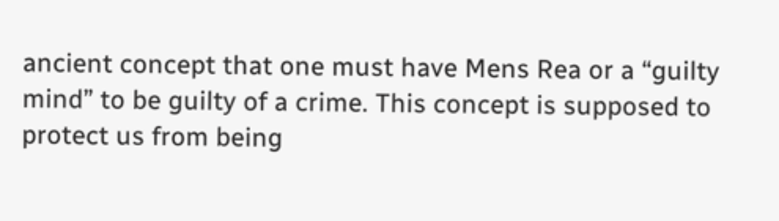ancient concept that one must have Mens Rea or a “guilty mind” to be guilty of a crime. This concept is supposed to protect us from being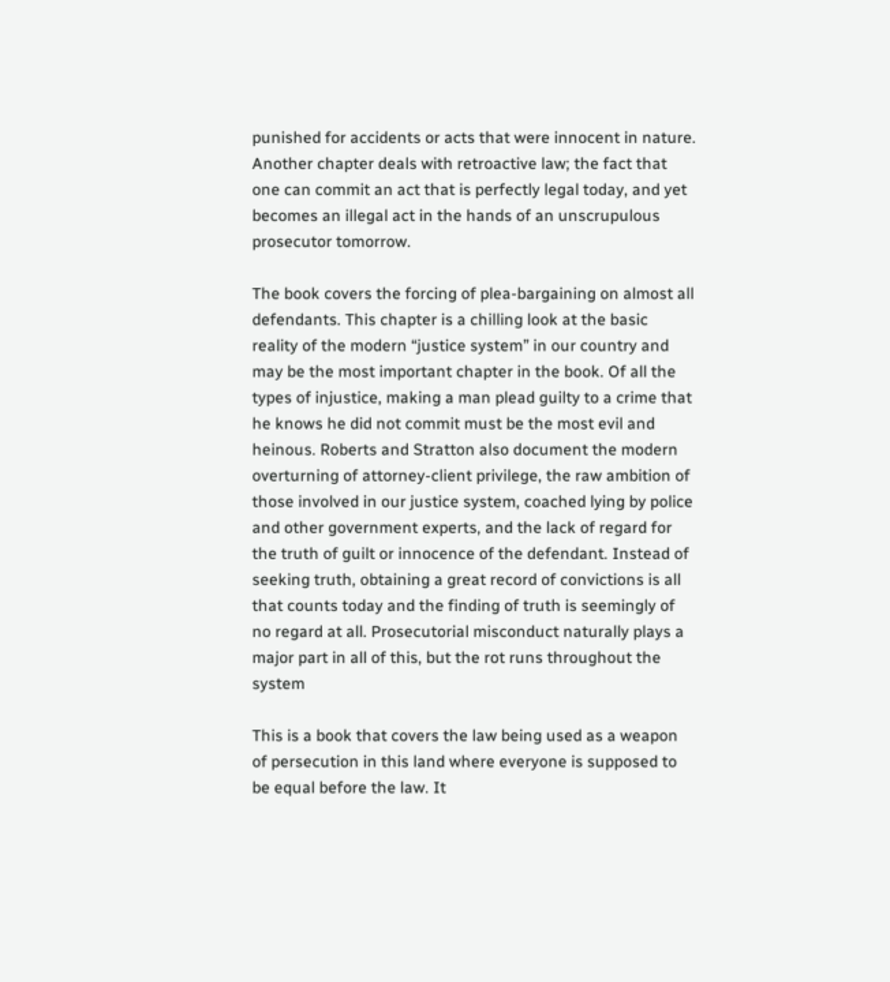punished for accidents or acts that were innocent in nature. Another chapter deals with retroactive law; the fact that one can commit an act that is perfectly legal today, and yet becomes an illegal act in the hands of an unscrupulous prosecutor tomorrow.

The book covers the forcing of plea-bargaining on almost all defendants. This chapter is a chilling look at the basic reality of the modern “justice system” in our country and may be the most important chapter in the book. Of all the types of injustice, making a man plead guilty to a crime that he knows he did not commit must be the most evil and heinous. Roberts and Stratton also document the modern overturning of attorney-client privilege, the raw ambition of those involved in our justice system, coached lying by police and other government experts, and the lack of regard for the truth of guilt or innocence of the defendant. Instead of seeking truth, obtaining a great record of convictions is all that counts today and the finding of truth is seemingly of no regard at all. Prosecutorial misconduct naturally plays a major part in all of this, but the rot runs throughout the system

This is a book that covers the law being used as a weapon of persecution in this land where everyone is supposed to be equal before the law. It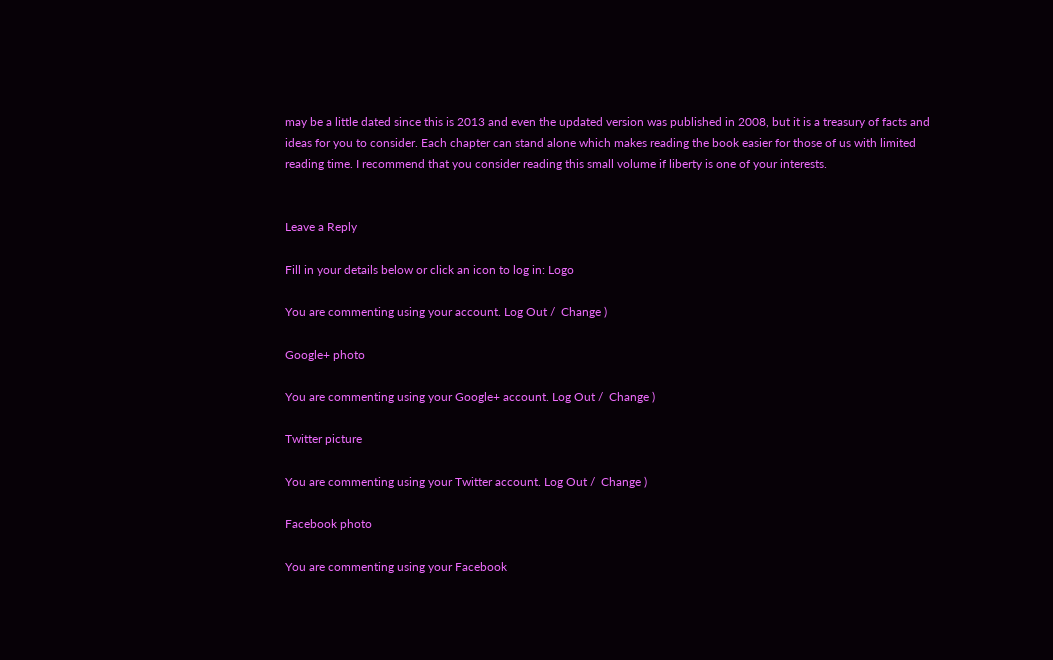may be a little dated since this is 2013 and even the updated version was published in 2008, but it is a treasury of facts and ideas for you to consider. Each chapter can stand alone which makes reading the book easier for those of us with limited reading time. I recommend that you consider reading this small volume if liberty is one of your interests.


Leave a Reply

Fill in your details below or click an icon to log in: Logo

You are commenting using your account. Log Out /  Change )

Google+ photo

You are commenting using your Google+ account. Log Out /  Change )

Twitter picture

You are commenting using your Twitter account. Log Out /  Change )

Facebook photo

You are commenting using your Facebook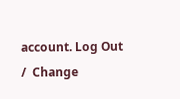account. Log Out /  Change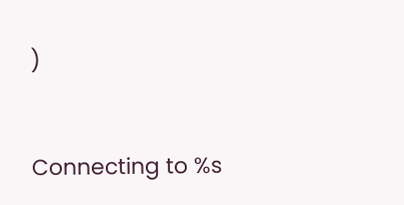)


Connecting to %s